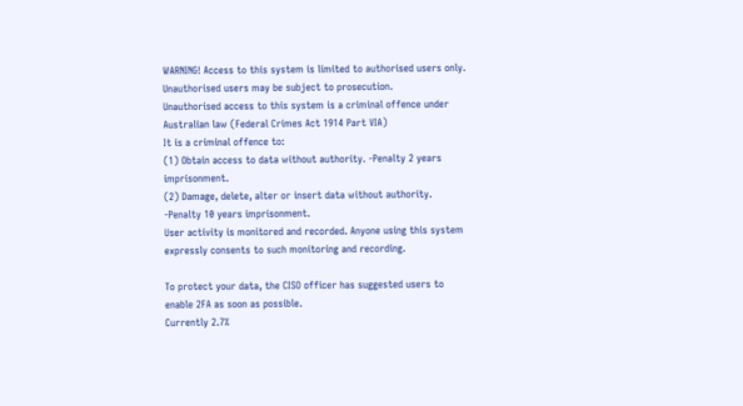WARNING! Access to this system is limited to authorised users only.
Unauthorised users may be subject to prosecution.
Unauthorised access to this system is a criminal offence under Australian law (Federal Crimes Act 1914 Part VIA)
It is a criminal offence to:
(1) Obtain access to data without authority. -Penalty 2 years imprisonment.
(2) Damage, delete, alter or insert data without authority. -Penalty 10 years imprisonment.
User activity is monitored and recorded. Anyone using this system expressly consents to such monitoring and recording.

To protect your data, the CISO officer has suggested users to enable 2FA as soon as possible.
Currently 2.7%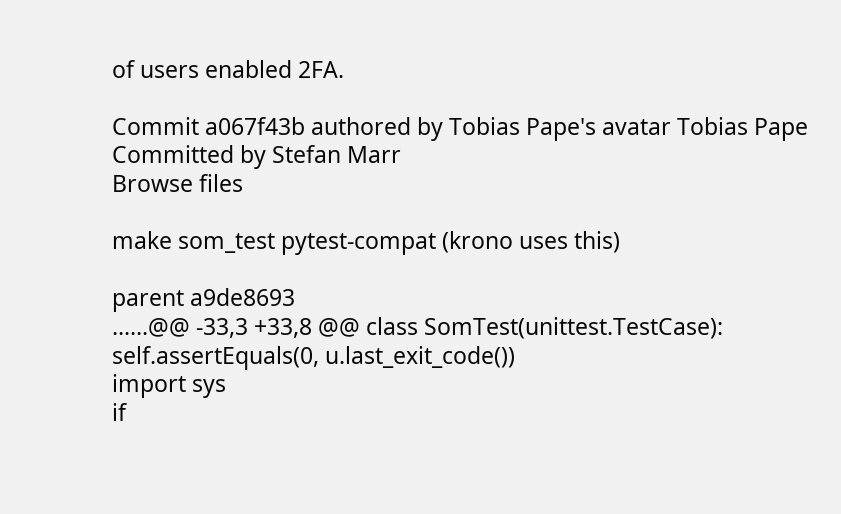of users enabled 2FA.

Commit a067f43b authored by Tobias Pape's avatar Tobias Pape Committed by Stefan Marr
Browse files

make som_test pytest-compat (krono uses this)

parent a9de8693
......@@ -33,3 +33,8 @@ class SomTest(unittest.TestCase):
self.assertEquals(0, u.last_exit_code())
import sys
if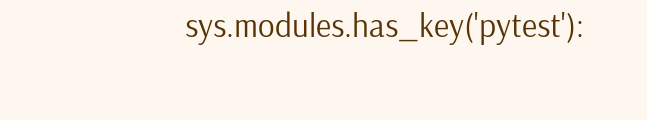sys.modules.has_key('pytest'):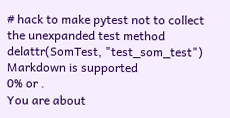# hack to make pytest not to collect the unexpanded test method
delattr(SomTest, "test_som_test")
Markdown is supported
0% or .
You are about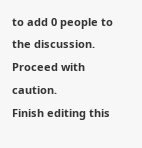to add 0 people to the discussion. Proceed with caution.
Finish editing this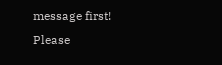message first!
Please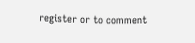register or to comment